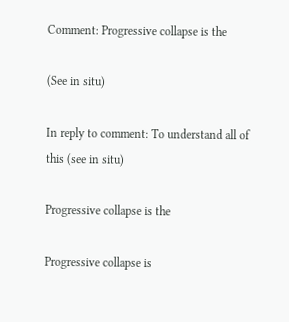Comment: Progressive collapse is the

(See in situ)

In reply to comment: To understand all of this (see in situ)

Progressive collapse is the

Progressive collapse is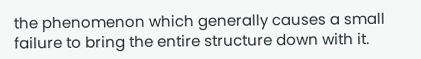the phenomenon which generally causes a small failure to bring the entire structure down with it.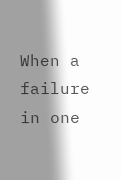When a failure in one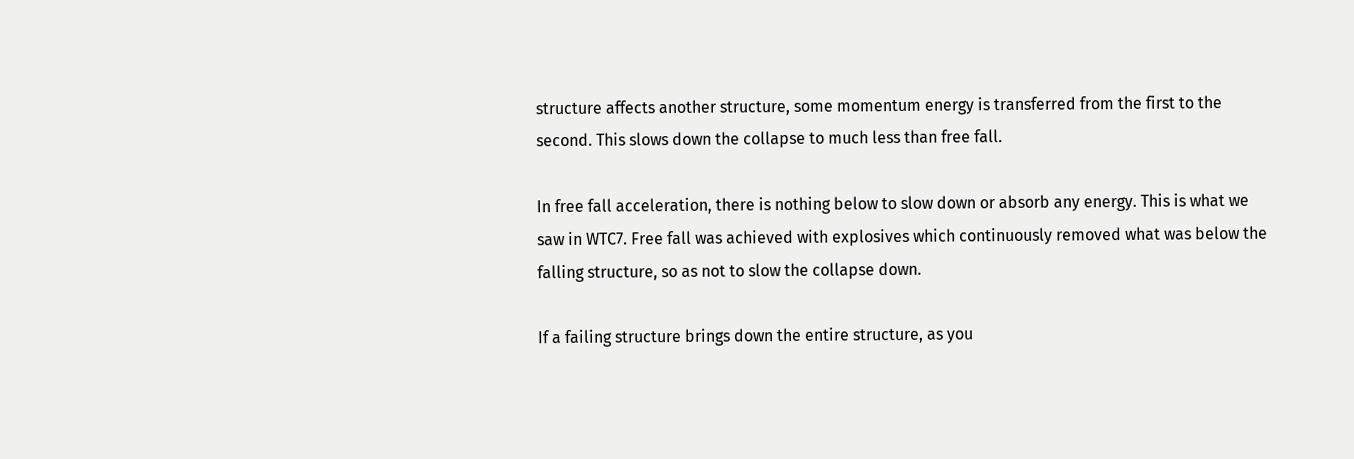structure affects another structure, some momentum energy is transferred from the first to the second. This slows down the collapse to much less than free fall.

In free fall acceleration, there is nothing below to slow down or absorb any energy. This is what we saw in WTC7. Free fall was achieved with explosives which continuously removed what was below the falling structure, so as not to slow the collapse down.

If a failing structure brings down the entire structure, as you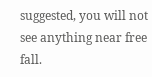suggested, you will not see anything near free fall.